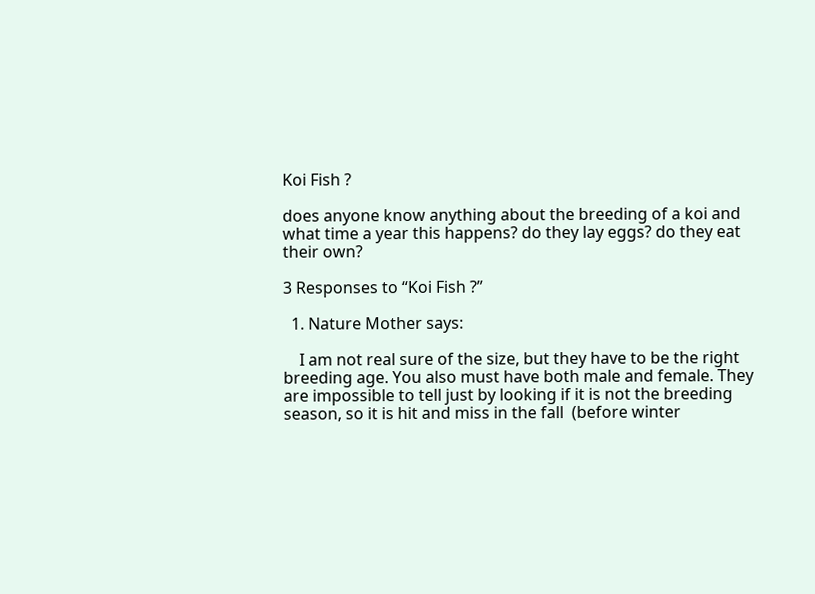Koi Fish ?

does anyone know anything about the breeding of a koi and what time a year this happens? do they lay eggs? do they eat their own?

3 Responses to “Koi Fish ?”

  1. Nature Mother says:

    I am not real sure of the size, but they have to be the right breeding age. You also must have both male and female. They are impossible to tell just by looking if it is not the breeding season, so it is hit and miss in the fall  (before winter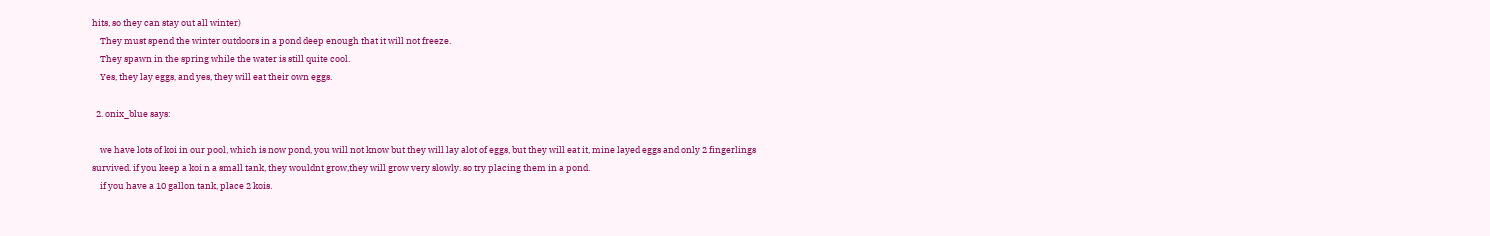hits, so they can stay out all winter)
    They must spend the winter outdoors in a pond deep enough that it will not freeze.
    They spawn in the spring while the water is still quite cool.
    Yes, they lay eggs, and yes, they will eat their own eggs.

  2. onix_blue says:

    we have lots of koi in our pool, which is now pond, you will not know but they will lay alot of eggs, but they will eat it, mine layed eggs and only 2 fingerlings survived. if you keep a koi n a small tank, they wouldnt grow,they will grow very slowly. so try placing them in a pond.
    if you have a 10 gallon tank, place 2 kois.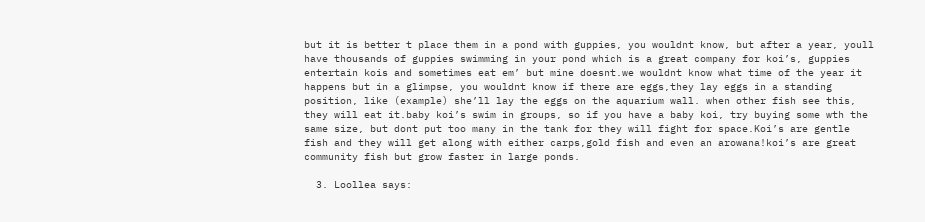but it is better t place them in a pond with guppies, you wouldnt know, but after a year, youll have thousands of guppies swimming in your pond which is a great company for koi’s, guppies entertain kois and sometimes eat em’ but mine doesnt.we wouldnt know what time of the year it happens but in a glimpse, you wouldnt know if there are eggs,they lay eggs in a standing position, like (example) she’ll lay the eggs on the aquarium wall. when other fish see this, they will eat it.baby koi’s swim in groups, so if you have a baby koi, try buying some wth the same size, but dont put too many in the tank for they will fight for space.Koi’s are gentle fish and they will get along with either carps,gold fish and even an arowana!koi’s are great community fish but grow faster in large ponds.

  3. Loollea says: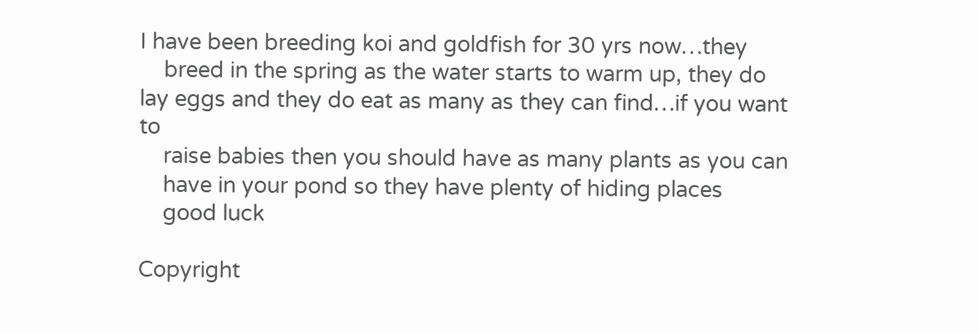I have been breeding koi and goldfish for 30 yrs now…they
    breed in the spring as the water starts to warm up, they do lay eggs and they do eat as many as they can find…if you want to
    raise babies then you should have as many plants as you can
    have in your pond so they have plenty of hiding places
    good luck

Copyright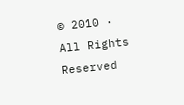© 2010 · All Rights Reserved